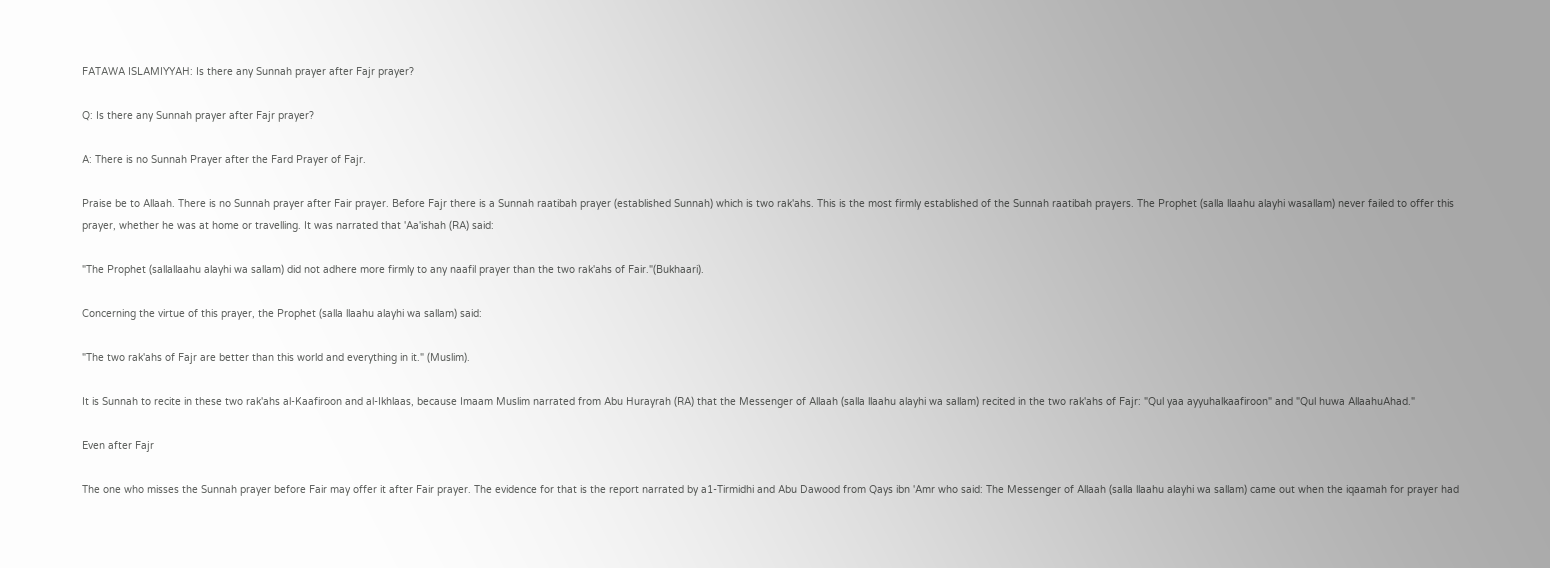FATAWA ISLAMIYYAH: Is there any Sunnah prayer after Fajr prayer?

Q: Is there any Sunnah prayer after Fajr prayer?

A: There is no Sunnah Prayer after the Fard Prayer of Fajr.

Praise be to Allaah. There is no Sunnah prayer after Fair prayer. Before Fajr there is a Sunnah raatibah prayer (established Sunnah) which is two rak'ahs. This is the most firmly established of the Sunnah raatibah prayers. The Prophet (salla llaahu alayhi wasallam) never failed to offer this prayer, whether he was at home or travelling. It was narrated that 'Aa'ishah (RA) said:

"The Prophet (sallallaahu alayhi wa sallam) did not adhere more firmly to any naafil prayer than the two rak'ahs of Fair."(Bukhaari).

Concerning the virtue of this prayer, the Prophet (salla llaahu alayhi wa sallam) said:

"The two rak'ahs of Fajr are better than this world and everything in it." (Muslim).

It is Sunnah to recite in these two rak'ahs al-Kaafiroon and al-Ikhlaas, because Imaam Muslim narrated from Abu Hurayrah (RA) that the Messenger of Allaah (salla llaahu alayhi wa sallam) recited in the two rak'ahs of Fajr: "Qul yaa ayyuhalkaafiroon" and "Qul huwa AllaahuAhad."

Even after Fajr

The one who misses the Sunnah prayer before Fair may offer it after Fair prayer. The evidence for that is the report narrated by a1-Tirmidhi and Abu Dawood from Qays ibn 'Amr who said: The Messenger of Allaah (salla llaahu alayhi wa sallam) came out when the iqaamah for prayer had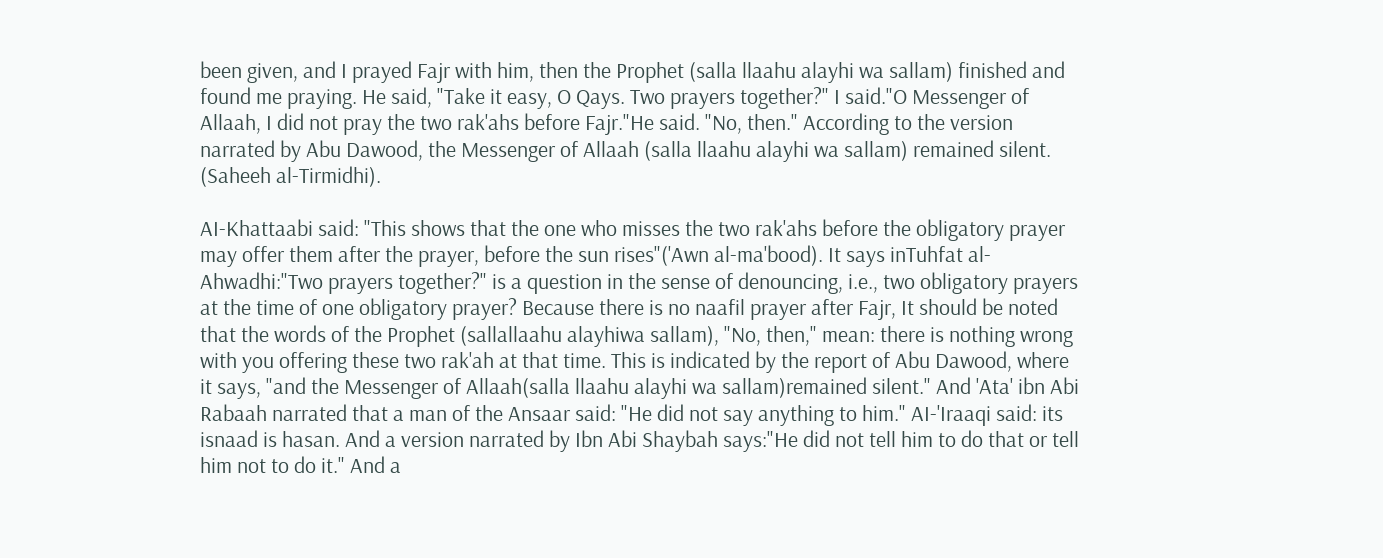been given, and I prayed Fajr with him, then the Prophet (salla llaahu alayhi wa sallam) finished and found me praying. He said, "Take it easy, O Qays. Two prayers together?" I said."O Messenger of Allaah, I did not pray the two rak'ahs before Fajr."He said. "No, then." According to the version narrated by Abu Dawood, the Messenger of Allaah (salla llaahu alayhi wa sallam) remained silent. (Saheeh al-Tirmidhi).

AI-Khattaabi said: "This shows that the one who misses the two rak'ahs before the obligatory prayer may offer them after the prayer, before the sun rises"('Awn al-ma'bood). It says inTuhfat al-Ahwadhi:"Two prayers together?" is a question in the sense of denouncing, i.e., two obligatory prayers at the time of one obligatory prayer? Because there is no naafil prayer after Fajr, It should be noted that the words of the Prophet (sallallaahu alayhiwa sallam), "No, then," mean: there is nothing wrong with you offering these two rak'ah at that time. This is indicated by the report of Abu Dawood, where it says, "and the Messenger of Allaah(salla llaahu alayhi wa sallam)remained silent." And 'Ata' ibn Abi Rabaah narrated that a man of the Ansaar said: "He did not say anything to him." AI-'Iraaqi said: its isnaad is hasan. And a version narrated by Ibn Abi Shaybah says:"He did not tell him to do that or tell him not to do it." And a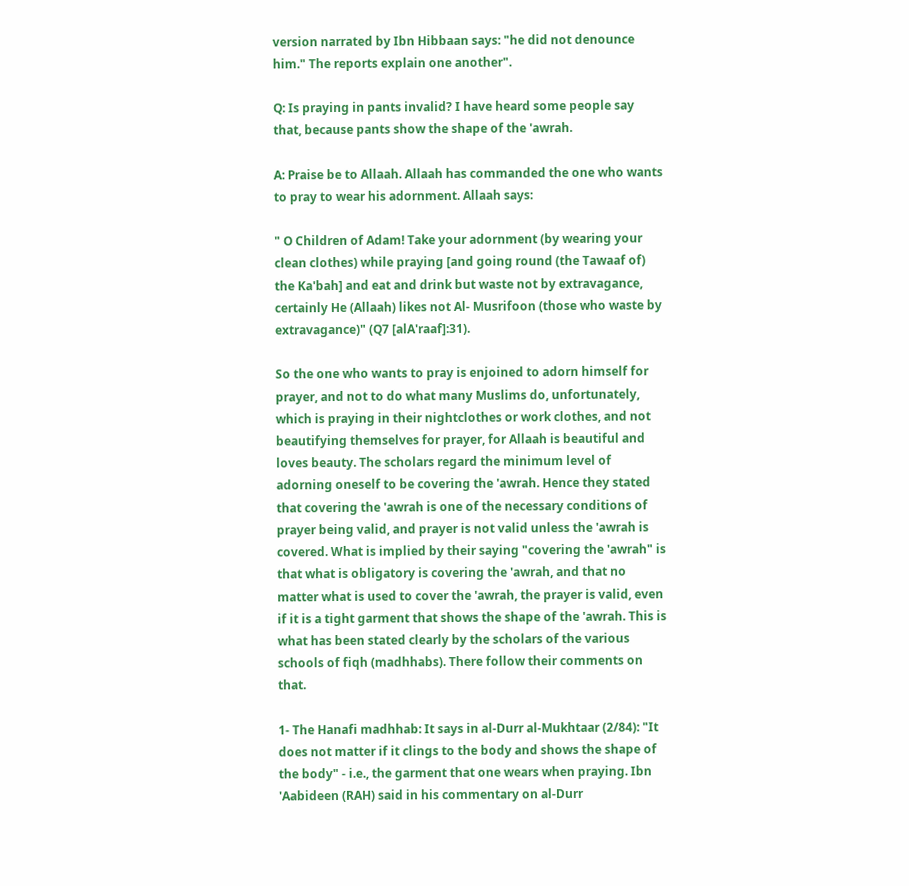version narrated by Ibn Hibbaan says: "he did not denounce him." The reports explain one another".

Q: Is praying in pants invalid? I have heard some people say that, because pants show the shape of the 'awrah.

A: Praise be to Allaah. Allaah has commanded the one who wants to pray to wear his adornment. Allaah says:

" O Children of Adam! Take your adornment (by wearing your clean clothes) while praying [and going round (the Tawaaf of) the Ka'bah] and eat and drink but waste not by extravagance, certainly He (Allaah) likes not Al- Musrifoon (those who waste by extravagance)" (Q7 [alA'raaf]:31).

So the one who wants to pray is enjoined to adorn himself for prayer, and not to do what many Muslims do, unfortunately, which is praying in their nightclothes or work clothes, and not beautifying themselves for prayer, for Allaah is beautiful and loves beauty. The scholars regard the minimum level of adorning oneself to be covering the 'awrah. Hence they stated that covering the 'awrah is one of the necessary conditions of prayer being valid, and prayer is not valid unless the 'awrah is covered. What is implied by their saying "covering the 'awrah" is that what is obligatory is covering the 'awrah, and that no matter what is used to cover the 'awrah, the prayer is valid, even if it is a tight garment that shows the shape of the 'awrah. This is what has been stated clearly by the scholars of the various schools of fiqh (madhhabs). There follow their comments on that.

1- The Hanafi madhhab: It says in al-Durr al-Mukhtaar (2/84): "It does not matter if it clings to the body and shows the shape of the body" - i.e., the garment that one wears when praying. Ibn 'Aabideen (RAH) said in his commentary on al-Durr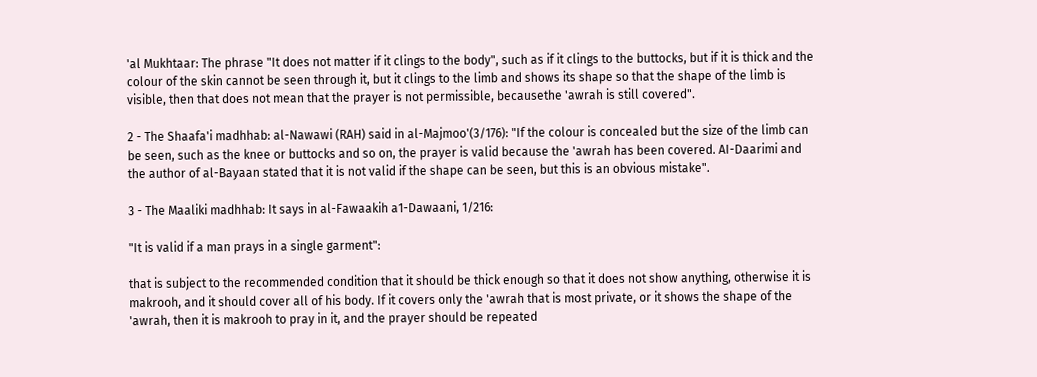'al Mukhtaar: The phrase "It does not matter if it clings to the body", such as if it clings to the buttocks, but if it is thick and the colour of the skin cannot be seen through it, but it clings to the limb and shows its shape so that the shape of the limb is visible, then that does not mean that the prayer is not permissible, becausethe 'awrah is still covered".

2 - The Shaafa'i madhhab: al-Nawawi (RAH) said in al-Majmoo'(3/176): "If the colour is concealed but the size of the limb can be seen, such as the knee or buttocks and so on, the prayer is valid because the 'awrah has been covered. AI-Daarimi and the author of al-Bayaan stated that it is not valid if the shape can be seen, but this is an obvious mistake".

3 - The Maaliki madhhab: It says in al-Fawaakih a1-Dawaani, 1/216:

"It is valid if a man prays in a single garment":

that is subject to the recommended condition that it should be thick enough so that it does not show anything, otherwise it is makrooh, and it should cover all of his body. If it covers only the 'awrah that is most private, or it shows the shape of the 'awrah, then it is makrooh to pray in it, and the prayer should be repeated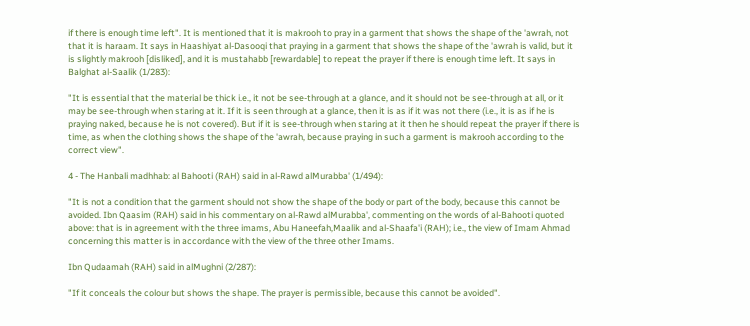if there is enough time left". It is mentioned that it is makrooh to pray in a garment that shows the shape of the 'awrah, not that it is haraam. It says in Haashiyat al-Dasooqi that praying in a garment that shows the shape of the 'awrah is valid, but it is slightly makrooh [disliked], and it is mustahabb [rewardable] to repeat the prayer if there is enough time left. It says in Balghat al-Saalik (1/283):

"It is essential that the material be thick i.e., it not be see-through at a glance, and it should not be see-through at all, or it may be see-through when staring at it. If it is seen through at a glance, then it is as if it was not there (i.e., it is as if he is praying naked, because he is not covered). But if it is see-through when staring at it then he should repeat the prayer if there is time, as when the clothing shows the shape of the 'awrah, because praying in such a garment is makrooh according to the correct view".

4 - The Hanbali madhhab: al Bahooti (RAH) said in al-Rawd alMurabba' (1/494):

"It is not a condition that the garment should not show the shape of the body or part of the body, because this cannot be avoided. Ibn Qaasim (RAH) said in his commentary on al-Rawd alMurabba', commenting on the words of al-Bahooti quoted above: that is in agreement with the three imams, Abu Haneefah,Maalik and al-Shaafa'i (RAH); i.e., the view of Imam Ahmad concerning this matter is in accordance with the view of the three other Imams.

Ibn Qudaamah (RAH) said in alMughni (2/287):

"If it conceals the colour but shows the shape. The prayer is permissible, because this cannot be avoided".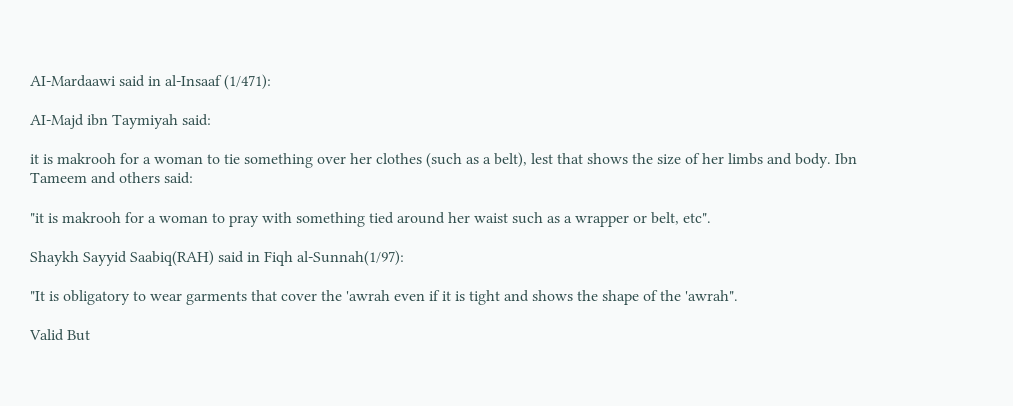AI-Mardaawi said in al-Insaaf (1/471):

AI-Majd ibn Taymiyah said:

it is makrooh for a woman to tie something over her clothes (such as a belt), lest that shows the size of her limbs and body. Ibn Tameem and others said:

"it is makrooh for a woman to pray with something tied around her waist such as a wrapper or belt, etc".

Shaykh Sayyid Saabiq(RAH) said in Fiqh al-Sunnah(1/97):

"It is obligatory to wear garments that cover the 'awrah even if it is tight and shows the shape of the 'awrah".

Valid But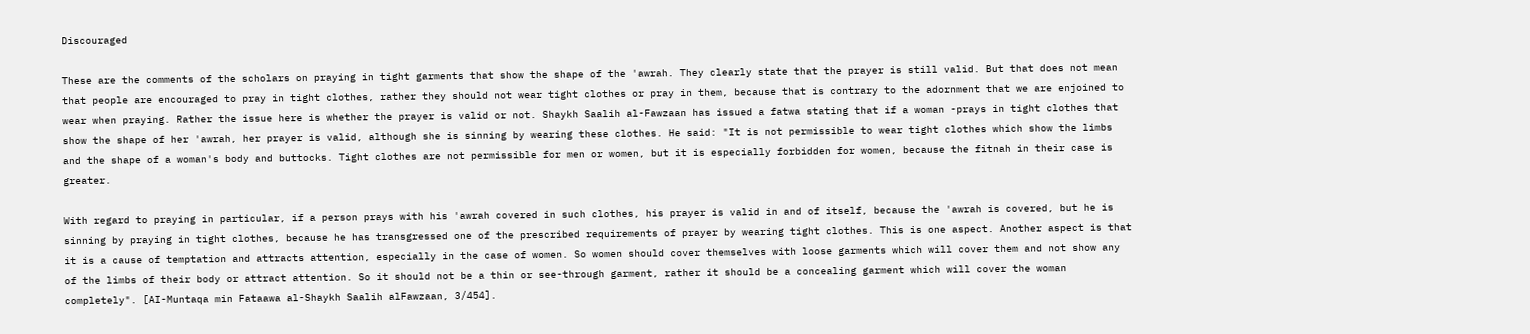Discouraged

These are the comments of the scholars on praying in tight garments that show the shape of the 'awrah. They clearly state that the prayer is still valid. But that does not mean that people are encouraged to pray in tight clothes, rather they should not wear tight clothes or pray in them, because that is contrary to the adornment that we are enjoined to wear when praying. Rather the issue here is whether the prayer is valid or not. Shaykh Saalih al-Fawzaan has issued a fatwa stating that if a woman -prays in tight clothes that show the shape of her 'awrah, her prayer is valid, although she is sinning by wearing these clothes. He said: "It is not permissible to wear tight clothes which show the limbs and the shape of a woman's body and buttocks. Tight clothes are not permissible for men or women, but it is especially forbidden for women, because the fitnah in their case is greater.

With regard to praying in particular, if a person prays with his 'awrah covered in such clothes, his prayer is valid in and of itself, because the 'awrah is covered, but he is sinning by praying in tight clothes, because he has transgressed one of the prescribed requirements of prayer by wearing tight clothes. This is one aspect. Another aspect is that it is a cause of temptation and attracts attention, especially in the case of women. So women should cover themselves with loose garments which will cover them and not show any of the limbs of their body or attract attention. So it should not be a thin or see-through garment, rather it should be a concealing garment which will cover the woman completely". [AI-Muntaqa min Fataawa al-Shaykh Saalih alFawzaan, 3/454].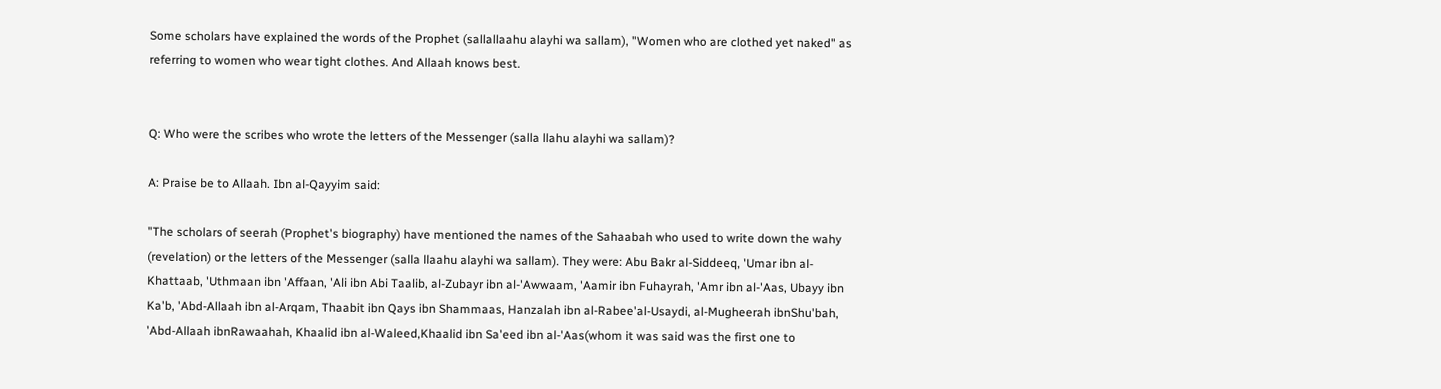Some scholars have explained the words of the Prophet (sallallaahu alayhi wa sallam), "Women who are clothed yet naked" as referring to women who wear tight clothes. And Allaah knows best.


Q: Who were the scribes who wrote the letters of the Messenger (salla llahu alayhi wa sallam)?

A: Praise be to Allaah. Ibn al-Qayyim said:

"The scholars of seerah (Prophet's biography) have mentioned the names of the Sahaabah who used to write down the wahy (revelation) or the letters of the Messenger (salla llaahu alayhi wa sallam). They were: Abu Bakr al-Siddeeq, 'Umar ibn al-Khattaab, 'Uthmaan ibn 'Affaan, 'Ali ibn Abi Taalib, al-Zubayr ibn al-'Awwaam, 'Aamir ibn Fuhayrah, 'Amr ibn al-'Aas, Ubayy ibn Ka'b, 'Abd-Allaah ibn al-Arqam, Thaabit ibn Qays ibn Shammaas, Hanzalah ibn al-Rabee'al-Usaydi, al-Mugheerah ibnShu'bah, 'Abd-Allaah ibnRawaahah, Khaalid ibn al-Waleed,Khaalid ibn Sa'eed ibn al-'Aas(whom it was said was the first one to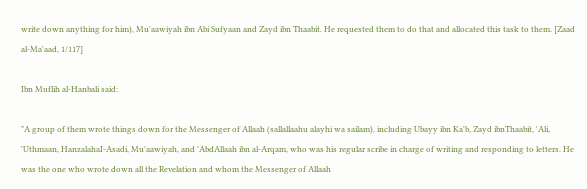write down anything for him), Mu'aawiyah ibn Abi Sufyaan and Zayd ibn Thaabit. He requested them to do that and allocated this task to them. [Zaad al-Ma'aad, 1/117]

Ibn Muflih al-Hanbali said:

"A group of them wrote things down for the Messenger of Allaah (sallallaahu alayhi wa sailam), including Ubayy ibn Ka'b, Zayd ibnThaabit, 'Ali, 'Uthmaan, HanzalahaI-Asadi, Mu'aawiyah, and 'AbdAllaah ibn al-Arqam, who was his regular scribe in charge of writing and responding to letters. He was the one who wrote down all the Revelation and whom the Messenger of Allaah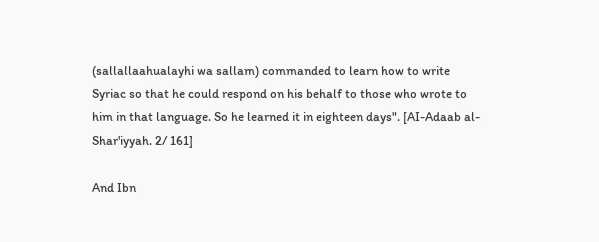(sallallaahualayhi wa sallam) commanded to learn how to write Syriac so that he could respond on his behalf to those who wrote to him in that language. So he learned it in eighteen days". [AI-Adaab al-Shar'iyyah. 2/ 161]

And Ibn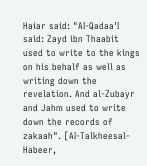Haiar said: "AI-Qadaa'I said: Zayd ibn Thaabit used to write to the kings on his behalf as well as writing down the revelation. And al-Zubayr and Jahm used to write down the records of zakaah". [AI-Talkheesal-Habeer,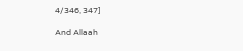4/346, 347]

And Allaah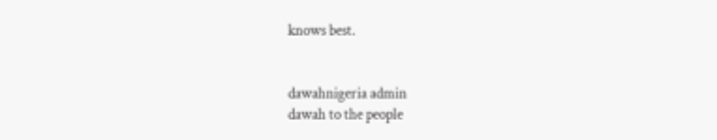knows best.


dawahnigeria admin
dawah to the people